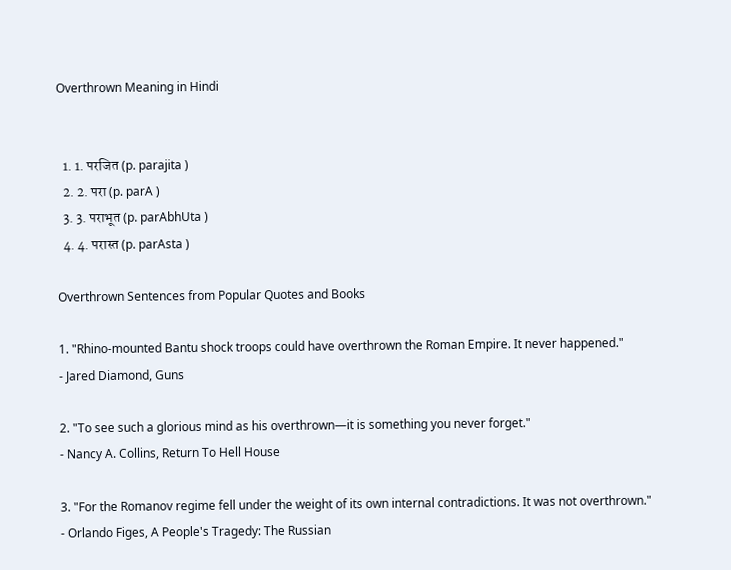Overthrown Meaning in Hindi


  1. 1. परजित (p. parajita )
  2. 2. परा (p. parA )
  3. 3. पराभूत (p. parAbhUta )
  4. 4. परास्त (p. parAsta )

Overthrown Sentences from Popular Quotes and Books

1. "Rhino-mounted Bantu shock troops could have overthrown the Roman Empire. It never happened."
- Jared Diamond, Guns

2. "To see such a glorious mind as his overthrown—it is something you never forget."
- Nancy A. Collins, Return To Hell House

3. "For the Romanov regime fell under the weight of its own internal contradictions. It was not overthrown."
- Orlando Figes, A People's Tragedy: The Russian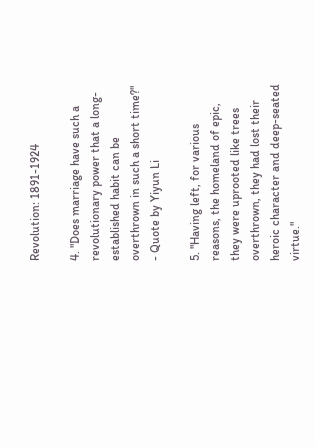Revolution: 1891-1924

4. "Does marriage have such a revolutionary power that a long-established habit can be overthrown in such a short time?"
- Quote by Yiyun Li

5. "Having left, for various reasons, the homeland of epic, they were uprooted like trees overthrown, they had lost their heroic character and deep-seated virtue."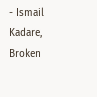- Ismail Kadare, Broken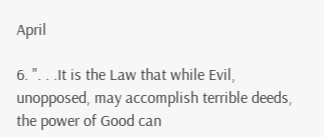April

6. ". . .It is the Law that while Evil, unopposed, may accomplish terrible deeds, the power of Good can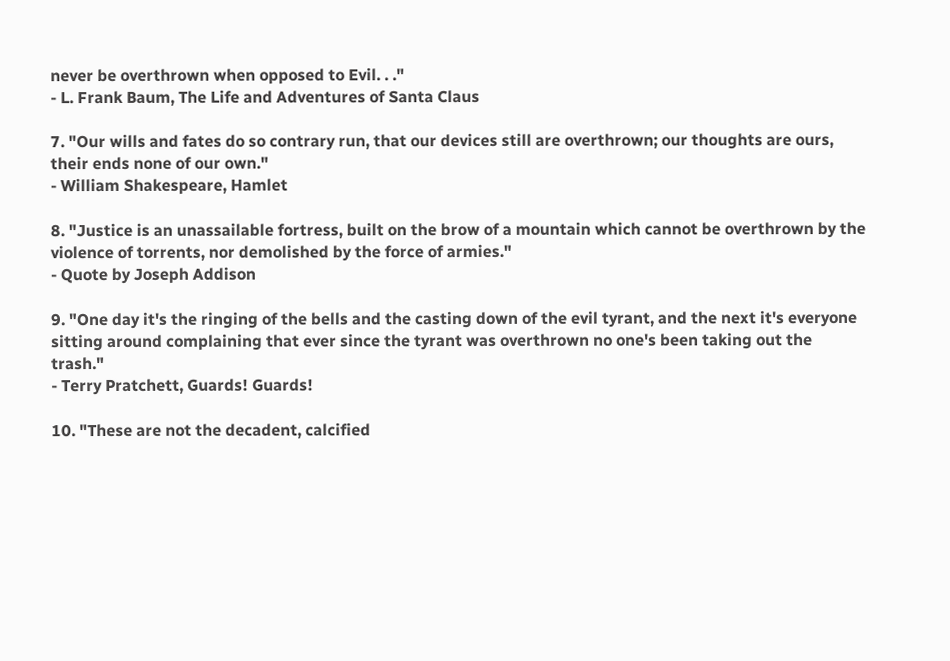never be overthrown when opposed to Evil. . ."
- L. Frank Baum, The Life and Adventures of Santa Claus

7. "Our wills and fates do so contrary run, that our devices still are overthrown; our thoughts are ours, their ends none of our own."
- William Shakespeare, Hamlet

8. "Justice is an unassailable fortress, built on the brow of a mountain which cannot be overthrown by the violence of torrents, nor demolished by the force of armies."
- Quote by Joseph Addison

9. "One day it's the ringing of the bells and the casting down of the evil tyrant, and the next it's everyone sitting around complaining that ever since the tyrant was overthrown no one's been taking out the trash."
- Terry Pratchett, Guards! Guards!

10. "These are not the decadent, calcified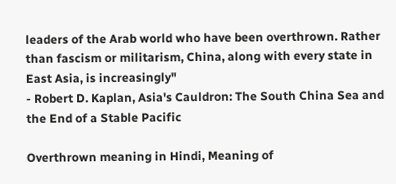leaders of the Arab world who have been overthrown. Rather than fascism or militarism, China, along with every state in East Asia, is increasingly"
- Robert D. Kaplan, Asia's Cauldron: The South China Sea and the End of a Stable Pacific

Overthrown meaning in Hindi, Meaning of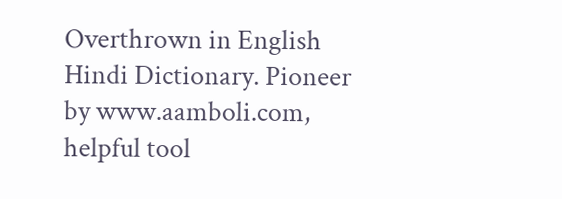Overthrown in English Hindi Dictionary. Pioneer by www.aamboli.com, helpful tool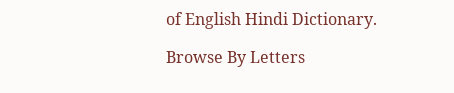of English Hindi Dictionary.

Browse By Letters